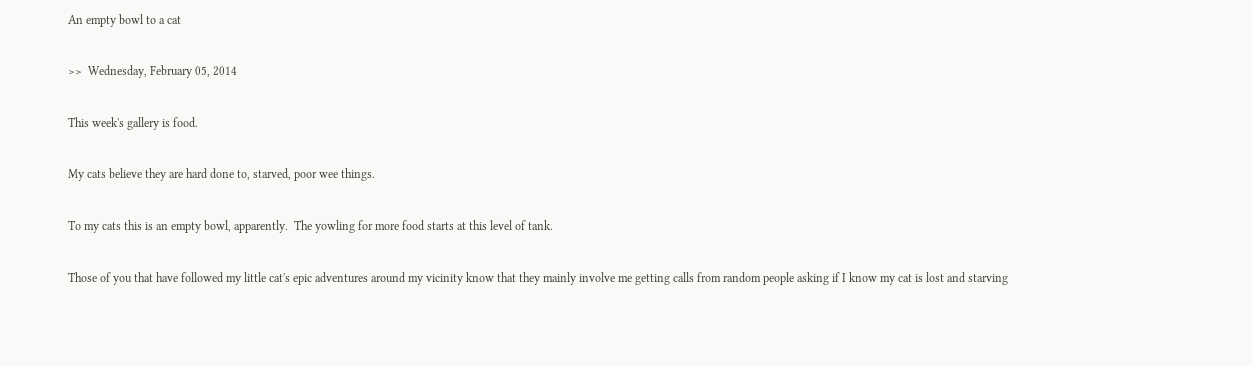An empty bowl to a cat

>>  Wednesday, February 05, 2014

This week's gallery is food.

My cats believe they are hard done to, starved, poor wee things.

To my cats this is an empty bowl, apparently.  The yowling for more food starts at this level of tank.

Those of you that have followed my little cat's epic adventures around my vicinity know that they mainly involve me getting calls from random people asking if I know my cat is lost and starving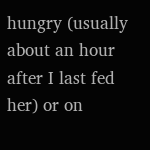hungry (usually about an hour after I last fed her) or on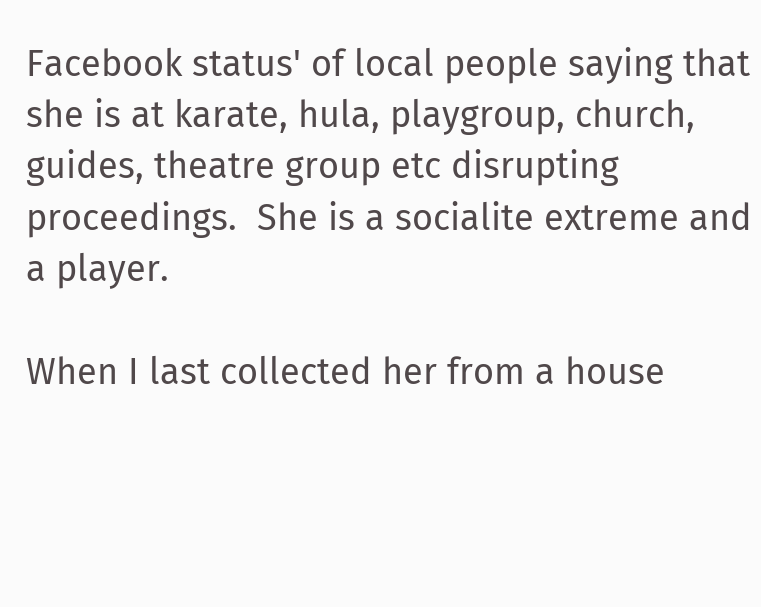Facebook status' of local people saying that she is at karate, hula, playgroup, church, guides, theatre group etc disrupting proceedings.  She is a socialite extreme and a player.

When I last collected her from a house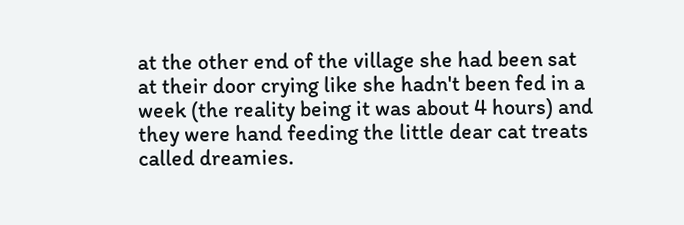at the other end of the village she had been sat at their door crying like she hadn't been fed in a week (the reality being it was about 4 hours) and they were hand feeding the little dear cat treats called dreamies.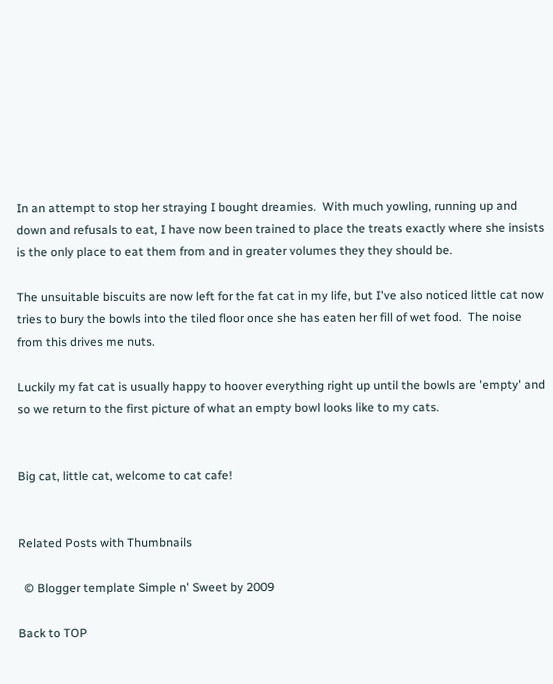In an attempt to stop her straying I bought dreamies.  With much yowling, running up and down and refusals to eat, I have now been trained to place the treats exactly where she insists is the only place to eat them from and in greater volumes they they should be.

The unsuitable biscuits are now left for the fat cat in my life, but I've also noticed little cat now tries to bury the bowls into the tiled floor once she has eaten her fill of wet food.  The noise from this drives me nuts.

Luckily my fat cat is usually happy to hoover everything right up until the bowls are 'empty' and so we return to the first picture of what an empty bowl looks like to my cats.


Big cat, little cat, welcome to cat cafe!


Related Posts with Thumbnails

  © Blogger template Simple n' Sweet by 2009

Back to TOP